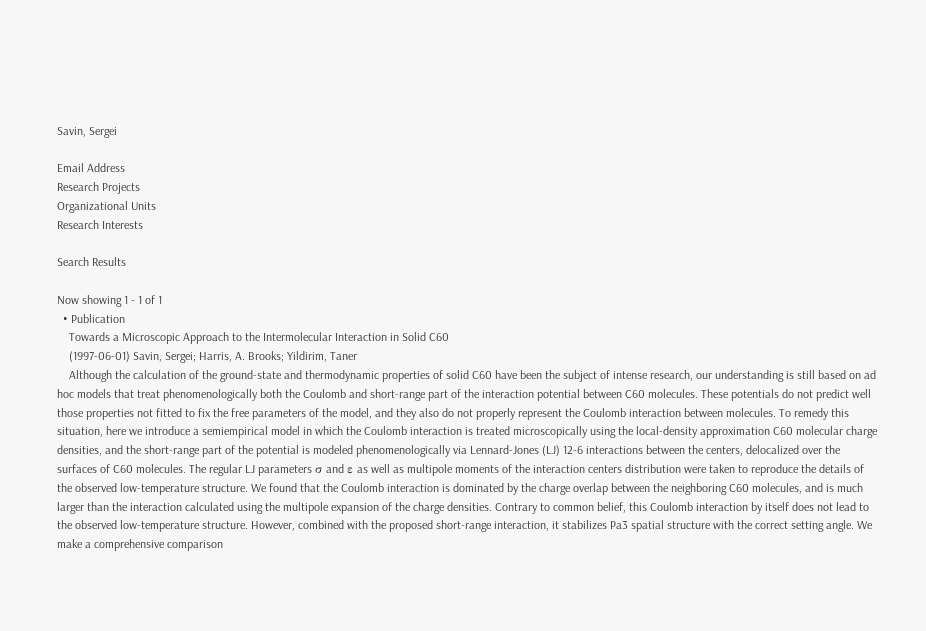Savin, Sergei

Email Address
Research Projects
Organizational Units
Research Interests

Search Results

Now showing 1 - 1 of 1
  • Publication
    Towards a Microscopic Approach to the Intermolecular Interaction in Solid C60
    (1997-06-01) Savin, Sergei; Harris, A. Brooks; Yildirim, Taner
    Although the calculation of the ground-state and thermodynamic properties of solid C60 have been the subject of intense research, our understanding is still based on ad hoc models that treat phenomenologically both the Coulomb and short-range part of the interaction potential between C60 molecules. These potentials do not predict well those properties not fitted to fix the free parameters of the model, and they also do not properly represent the Coulomb interaction between molecules. To remedy this situation, here we introduce a semiempirical model in which the Coulomb interaction is treated microscopically using the local-density approximation C60 molecular charge densities, and the short-range part of the potential is modeled phenomenologically via Lennard-Jones (LJ) 12-6 interactions between the centers, delocalized over the surfaces of C60 molecules. The regular LJ parameters σ and ε as well as multipole moments of the interaction centers distribution were taken to reproduce the details of the observed low-temperature structure. We found that the Coulomb interaction is dominated by the charge overlap between the neighboring C60 molecules, and is much larger than the interaction calculated using the multipole expansion of the charge densities. Contrary to common belief, this Coulomb interaction by itself does not lead to the observed low-temperature structure. However, combined with the proposed short-range interaction, it stabilizes Pa3 spatial structure with the correct setting angle. We make a comprehensive comparison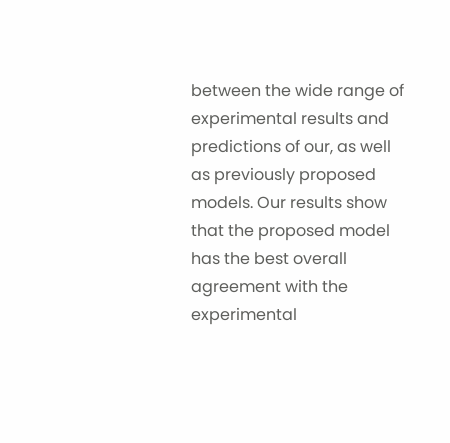between the wide range of experimental results and predictions of our, as well as previously proposed models. Our results show that the proposed model has the best overall agreement with the experimental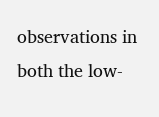observations in both the low-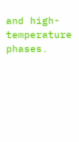and high-temperature phases.